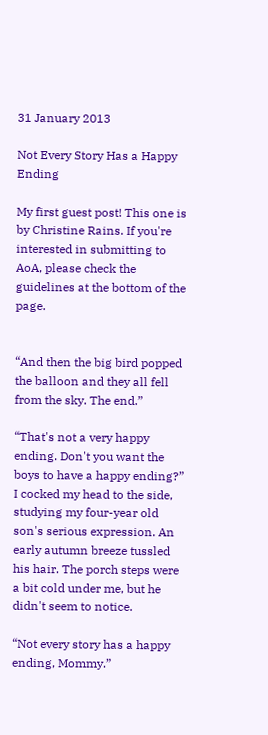31 January 2013

Not Every Story Has a Happy Ending

My first guest post! This one is by Christine Rains. If you're interested in submitting to AoA, please check the guidelines at the bottom of the page.


“And then the big bird popped the balloon and they all fell from the sky. The end.”

“That's not a very happy ending. Don't you want the boys to have a happy ending?” I cocked my head to the side, studying my four-year old son's serious expression. An early autumn breeze tussled his hair. The porch steps were a bit cold under me, but he didn't seem to notice.

“Not every story has a happy ending, Mommy.”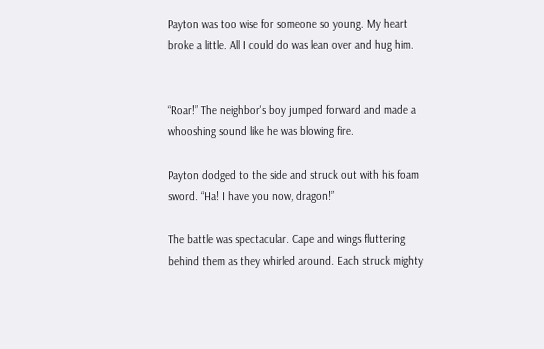Payton was too wise for someone so young. My heart broke a little. All I could do was lean over and hug him.


“Roar!” The neighbor's boy jumped forward and made a whooshing sound like he was blowing fire.

Payton dodged to the side and struck out with his foam sword. “Ha! I have you now, dragon!”

The battle was spectacular. Cape and wings fluttering behind them as they whirled around. Each struck mighty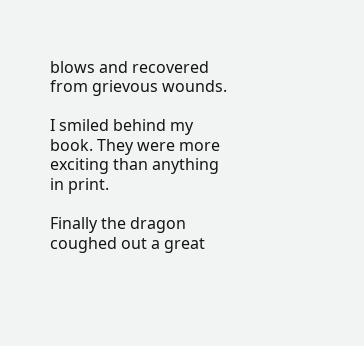blows and recovered from grievous wounds.

I smiled behind my book. They were more exciting than anything in print.

Finally the dragon coughed out a great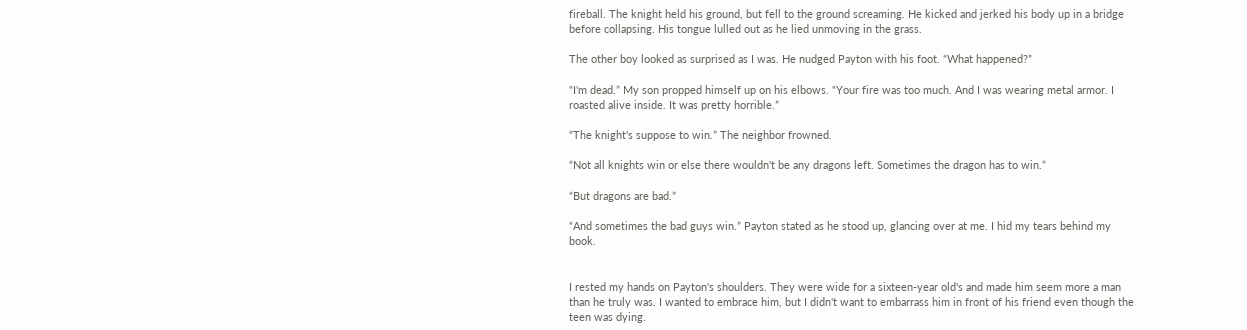fireball. The knight held his ground, but fell to the ground screaming. He kicked and jerked his body up in a bridge before collapsing. His tongue lulled out as he lied unmoving in the grass.

The other boy looked as surprised as I was. He nudged Payton with his foot. “What happened?”

“I'm dead.” My son propped himself up on his elbows. “Your fire was too much. And I was wearing metal armor. I roasted alive inside. It was pretty horrible.”

“The knight's suppose to win.” The neighbor frowned.

“Not all knights win or else there wouldn't be any dragons left. Sometimes the dragon has to win.”

“But dragons are bad.”

“And sometimes the bad guys win.” Payton stated as he stood up, glancing over at me. I hid my tears behind my book.


I rested my hands on Payton's shoulders. They were wide for a sixteen-year old's and made him seem more a man than he truly was. I wanted to embrace him, but I didn't want to embarrass him in front of his friend even though the teen was dying.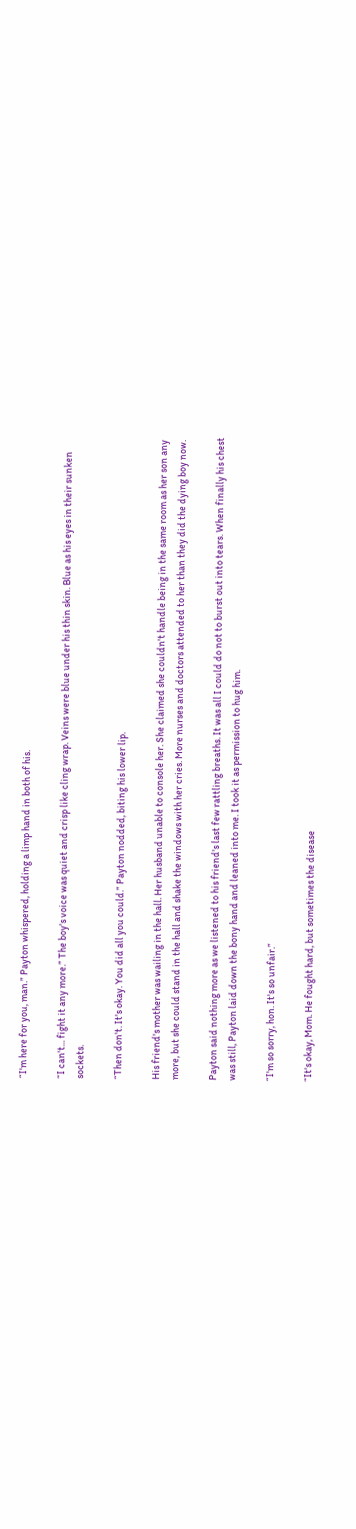“I'm here for you, man.” Payton whispered, holding a limp hand in both of his.

“I can't... fight it any more.” The boy's voice was quiet and crisp like cling wrap. Veins were blue under his thin skin. Blue as his eyes in their sunken sockets.

“Then don't. It's okay. You did all you could.” Payton nodded, biting his lower lip.

His friend's mother was wailing in the hall. Her husband unable to console her. She claimed she couldn't handle being in the same room as her son any more, but she could stand in the hall and shake the windows with her cries. More nurses and doctors attended to her than they did the dying boy now.

Payton said nothing more as we listened to his friend's last few rattling breaths. It was all I could do not to burst out into tears. When finally his chest was still, Payton laid down the bony hand and leaned into me. I took it as permission to hug him.

“I'm so sorry, hon. It's so unfair.”

“It's okay, Mom. He fought hard, but sometimes the disease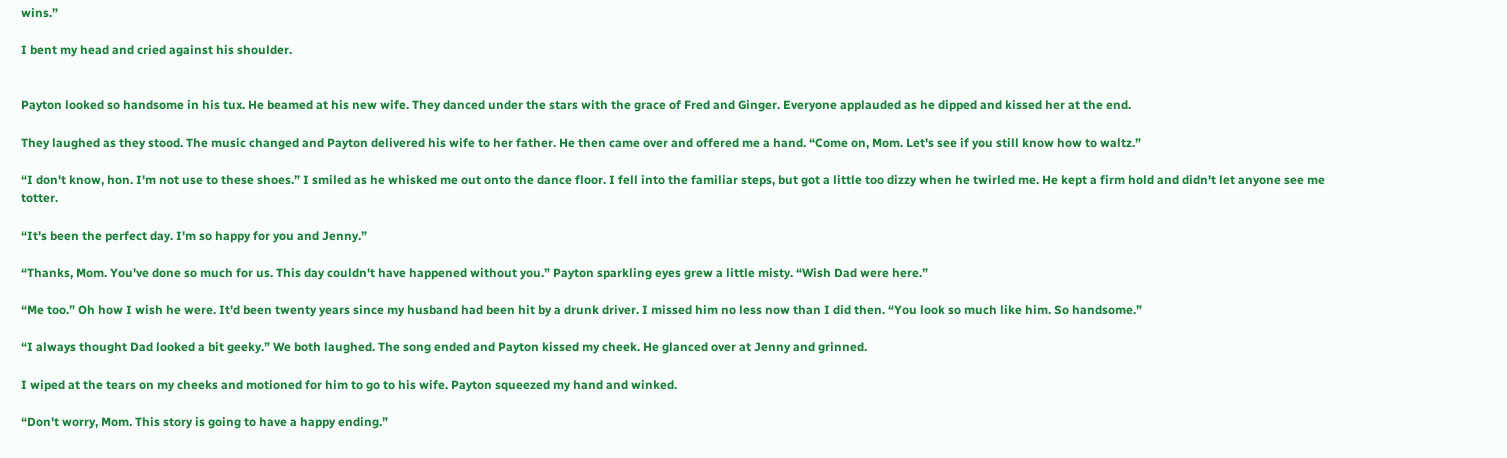wins.”

I bent my head and cried against his shoulder.


Payton looked so handsome in his tux. He beamed at his new wife. They danced under the stars with the grace of Fred and Ginger. Everyone applauded as he dipped and kissed her at the end.

They laughed as they stood. The music changed and Payton delivered his wife to her father. He then came over and offered me a hand. “Come on, Mom. Let's see if you still know how to waltz.”

“I don't know, hon. I'm not use to these shoes.” I smiled as he whisked me out onto the dance floor. I fell into the familiar steps, but got a little too dizzy when he twirled me. He kept a firm hold and didn't let anyone see me totter.

“It's been the perfect day. I'm so happy for you and Jenny.”

“Thanks, Mom. You've done so much for us. This day couldn't have happened without you.” Payton sparkling eyes grew a little misty. “Wish Dad were here.”

“Me too.” Oh how I wish he were. It'd been twenty years since my husband had been hit by a drunk driver. I missed him no less now than I did then. “You look so much like him. So handsome.”

“I always thought Dad looked a bit geeky.” We both laughed. The song ended and Payton kissed my cheek. He glanced over at Jenny and grinned.

I wiped at the tears on my cheeks and motioned for him to go to his wife. Payton squeezed my hand and winked.

“Don't worry, Mom. This story is going to have a happy ending.”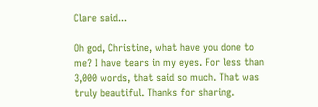Clare said...

Oh god, Christine, what have you done to me? I have tears in my eyes. For less than 3,000 words, that said so much. That was truly beautiful. Thanks for sharing.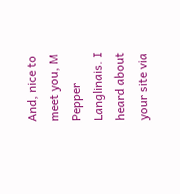And, nice to meet you, M Pepper Langlinais. I heard about your site via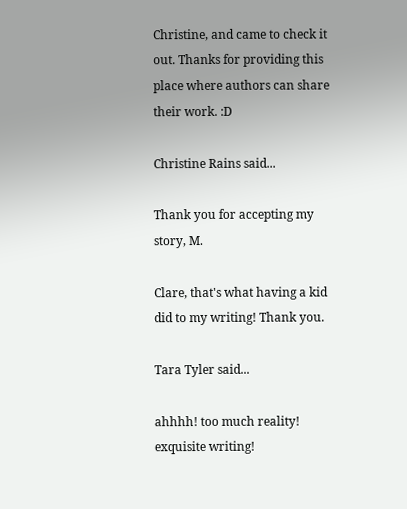Christine, and came to check it out. Thanks for providing this place where authors can share their work. :D

Christine Rains said...

Thank you for accepting my story, M.

Clare, that's what having a kid did to my writing! Thank you.

Tara Tyler said...

ahhhh! too much reality! exquisite writing!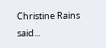Christine Rains said...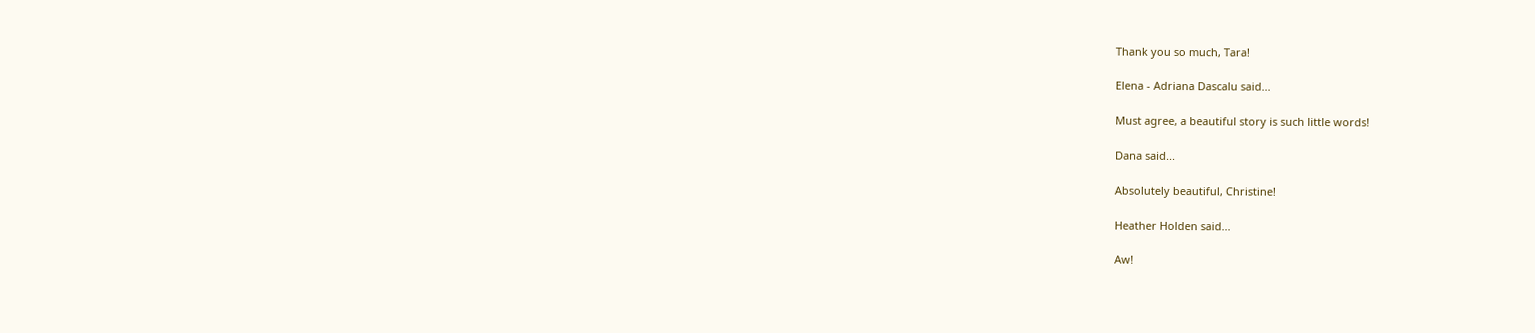Thank you so much, Tara!

Elena - Adriana Dascalu said...

Must agree, a beautiful story is such little words!

Dana said...

Absolutely beautiful, Christine!

Heather Holden said...

Aw!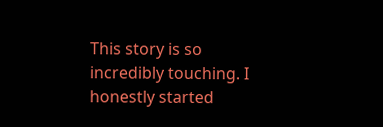This story is so incredibly touching. I honestly started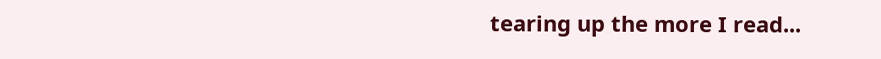tearing up the more I read...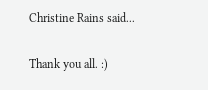Christine Rains said...

Thank you all. :)